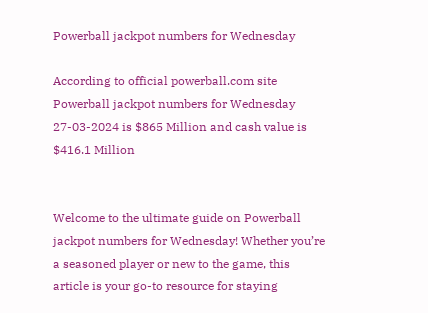Powerball jackpot numbers for Wednesday

According to official powerball.com site Powerball jackpot numbers for Wednesday 27-03-2024 is $865 Million and cash value is $416.1 Million


Welcome to the ultimate guide on Powerball jackpot numbers for Wednesday! Whether you’re a seasoned player or new to the game, this article is your go-to resource for staying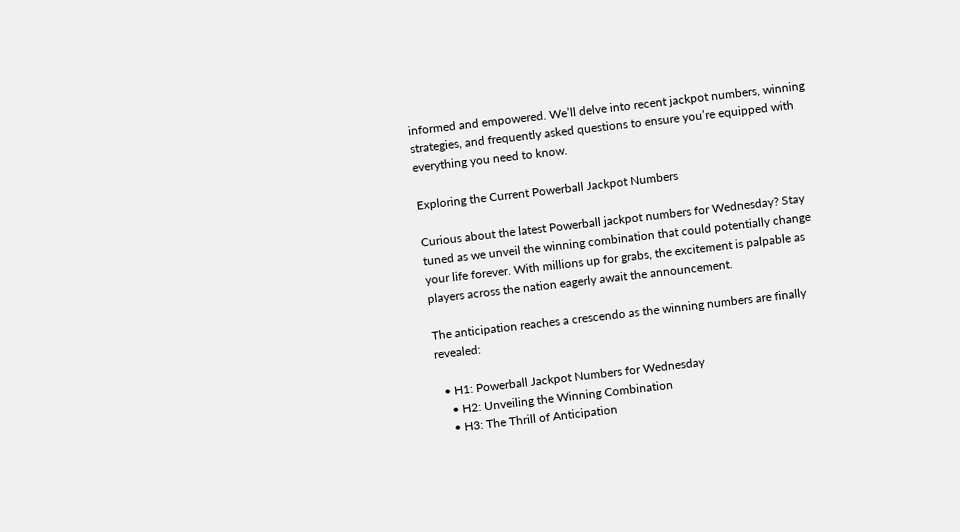informed and empowered. We’ll delve into recent jackpot numbers, winning strategies, and frequently asked questions to ensure you’re equipped with everything you need to know.

Exploring the Current Powerball Jackpot Numbers

Curious about the latest Powerball jackpot numbers for Wednesday? Stay tuned as we unveil the winning combination that could potentially change your life forever. With millions up for grabs, the excitement is palpable as players across the nation eagerly await the announcement.

The anticipation reaches a crescendo as the winning numbers are finally revealed:

  • H1: Powerball Jackpot Numbers for Wednesday
    • H2: Unveiling the Winning Combination
    • H3: The Thrill of Anticipation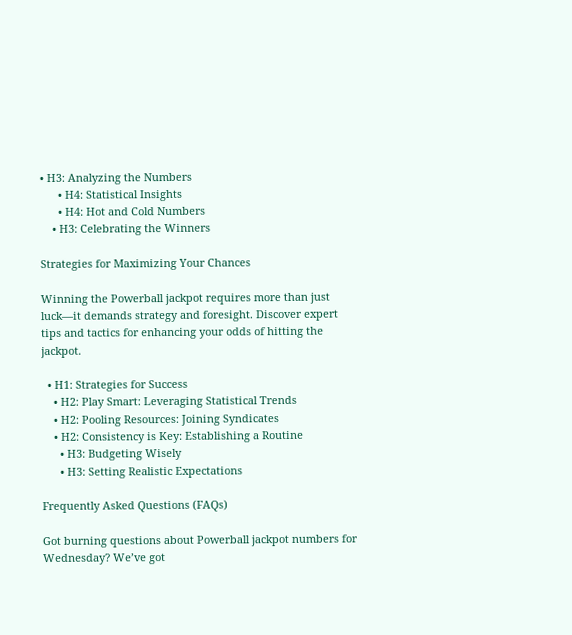• H3: Analyzing the Numbers
      • H4: Statistical Insights
      • H4: Hot and Cold Numbers
    • H3: Celebrating the Winners

Strategies for Maximizing Your Chances

Winning the Powerball jackpot requires more than just luck—it demands strategy and foresight. Discover expert tips and tactics for enhancing your odds of hitting the jackpot.

  • H1: Strategies for Success
    • H2: Play Smart: Leveraging Statistical Trends
    • H2: Pooling Resources: Joining Syndicates
    • H2: Consistency is Key: Establishing a Routine
      • H3: Budgeting Wisely
      • H3: Setting Realistic Expectations

Frequently Asked Questions (FAQs)

Got burning questions about Powerball jackpot numbers for Wednesday? We’ve got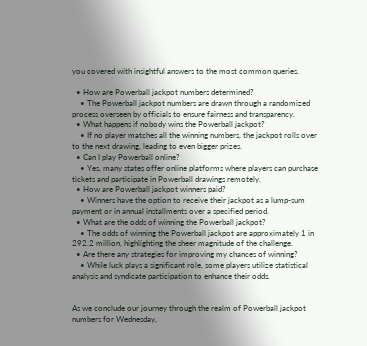you covered with insightful answers to the most common queries.

  • How are Powerball jackpot numbers determined?
    • The Powerball jackpot numbers are drawn through a randomized process overseen by officials to ensure fairness and transparency.
  • What happens if nobody wins the Powerball jackpot?
    • If no player matches all the winning numbers, the jackpot rolls over to the next drawing, leading to even bigger prizes.
  • Can I play Powerball online?
    • Yes, many states offer online platforms where players can purchase tickets and participate in Powerball drawings remotely.
  • How are Powerball jackpot winners paid?
    • Winners have the option to receive their jackpot as a lump-sum payment or in annual installments over a specified period.
  • What are the odds of winning the Powerball jackpot?
    • The odds of winning the Powerball jackpot are approximately 1 in 292.2 million, highlighting the sheer magnitude of the challenge.
  • Are there any strategies for improving my chances of winning?
    • While luck plays a significant role, some players utilize statistical analysis and syndicate participation to enhance their odds.


As we conclude our journey through the realm of Powerball jackpot numbers for Wednesday,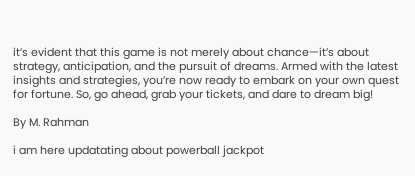it’s evident that this game is not merely about chance—it’s about strategy, anticipation, and the pursuit of dreams. Armed with the latest insights and strategies, you’re now ready to embark on your own quest for fortune. So, go ahead, grab your tickets, and dare to dream big!

By M. Rahman

i am here updatating about powerball jackpot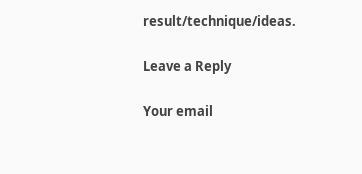result/technique/ideas.

Leave a Reply

Your email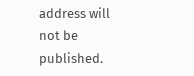address will not be published.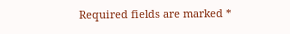Required fields are marked *